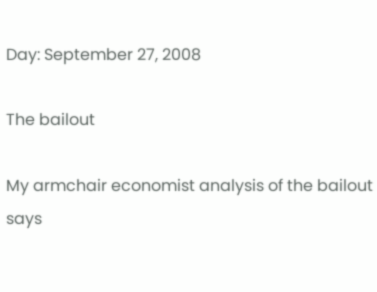Day: September 27, 2008

The bailout

My armchair economist analysis of the bailout says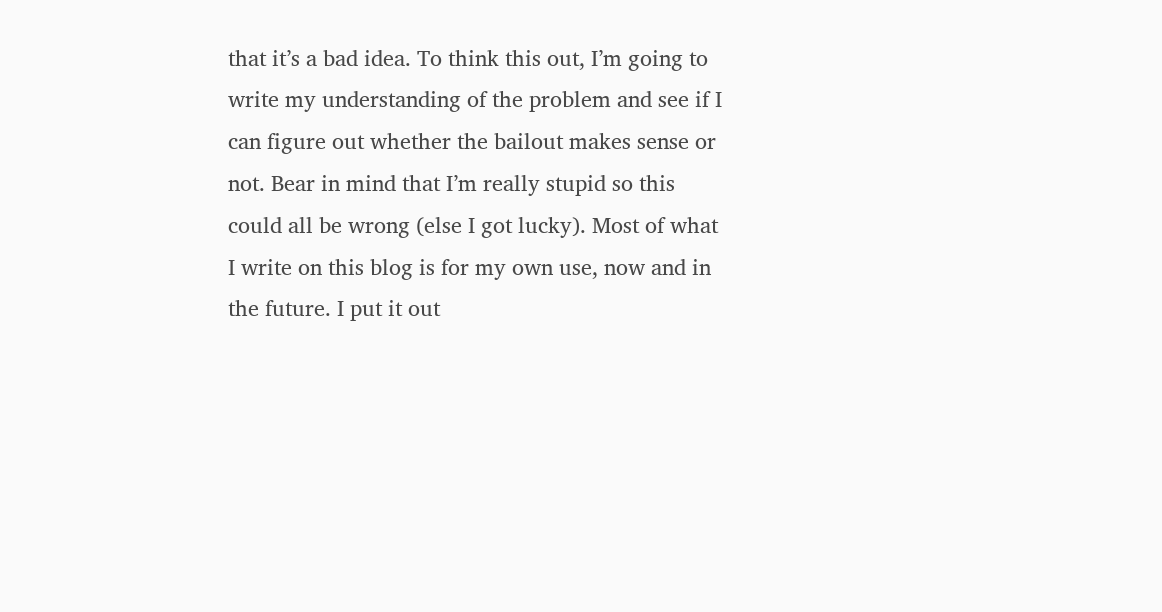that it’s a bad idea. To think this out, I’m going to write my understanding of the problem and see if I can figure out whether the bailout makes sense or not. Bear in mind that I’m really stupid so this could all be wrong (else I got lucky). Most of what I write on this blog is for my own use, now and in the future. I put it out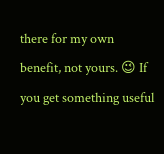there for my own benefit, not yours. 😉 If you get something useful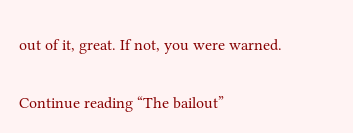out of it, great. If not, you were warned.

Continue reading “The bailout”